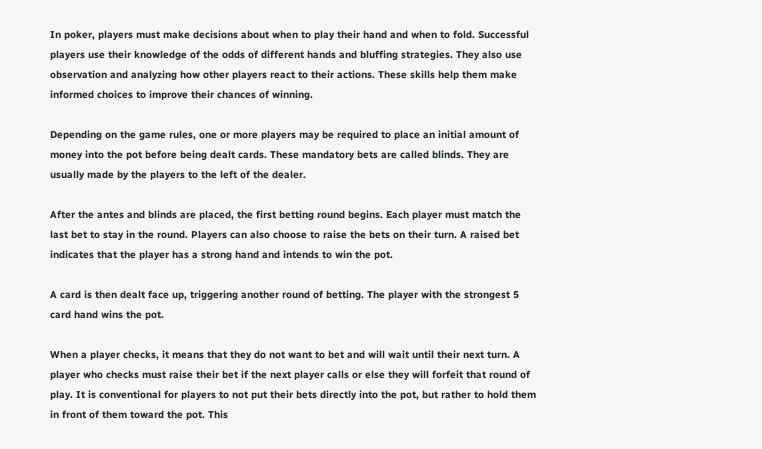In poker, players must make decisions about when to play their hand and when to fold. Successful players use their knowledge of the odds of different hands and bluffing strategies. They also use observation and analyzing how other players react to their actions. These skills help them make informed choices to improve their chances of winning.

Depending on the game rules, one or more players may be required to place an initial amount of money into the pot before being dealt cards. These mandatory bets are called blinds. They are usually made by the players to the left of the dealer.

After the antes and blinds are placed, the first betting round begins. Each player must match the last bet to stay in the round. Players can also choose to raise the bets on their turn. A raised bet indicates that the player has a strong hand and intends to win the pot.

A card is then dealt face up, triggering another round of betting. The player with the strongest 5 card hand wins the pot.

When a player checks, it means that they do not want to bet and will wait until their next turn. A player who checks must raise their bet if the next player calls or else they will forfeit that round of play. It is conventional for players to not put their bets directly into the pot, but rather to hold them in front of them toward the pot. This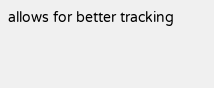allows for better tracking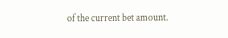of the current bet amount.